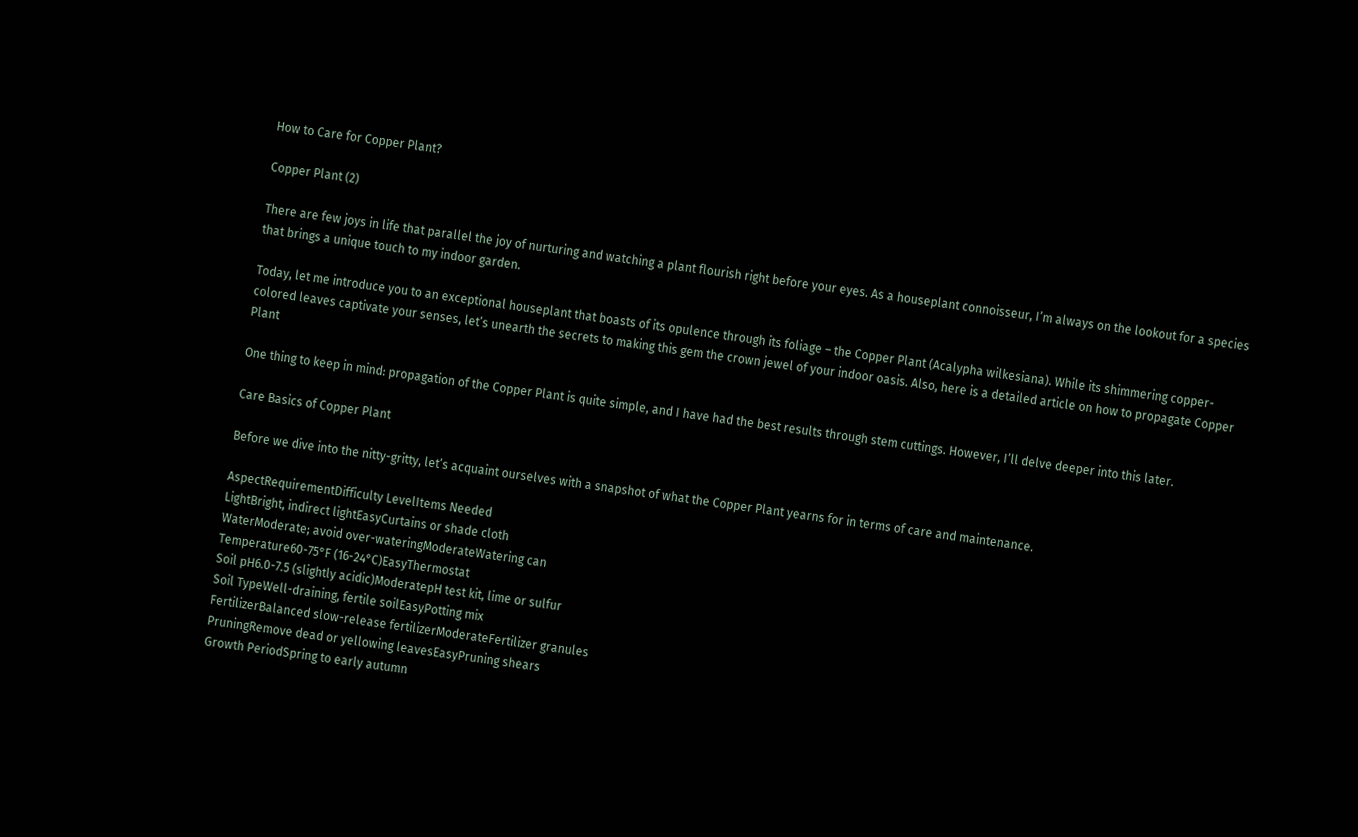How to Care for Copper Plant?

Copper Plant (2)

There are few joys in life that parallel the joy of nurturing and watching a plant flourish right before your eyes. As a houseplant connoisseur, I’m always on the lookout for a species that brings a unique touch to my indoor garden.

Today, let me introduce you to an exceptional houseplant that boasts of its opulence through its foliage – the Copper Plant (Acalypha wilkesiana). While its shimmering copper-colored leaves captivate your senses, let’s unearth the secrets to making this gem the crown jewel of your indoor oasis. Also, here is a detailed article on how to propagate Copper Plant

One thing to keep in mind: propagation of the Copper Plant is quite simple, and I have had the best results through stem cuttings. However, I’ll delve deeper into this later.

Care Basics of Copper Plant

Before we dive into the nitty-gritty, let’s acquaint ourselves with a snapshot of what the Copper Plant yearns for in terms of care and maintenance.

AspectRequirementDifficulty LevelItems Needed
LightBright, indirect lightEasyCurtains or shade cloth
WaterModerate; avoid over-wateringModerateWatering can
Temperature60-75°F (16-24°C)EasyThermostat
Soil pH6.0-7.5 (slightly acidic)ModeratepH test kit, lime or sulfur
Soil TypeWell-draining, fertile soilEasyPotting mix
FertilizerBalanced slow-release fertilizerModerateFertilizer granules
PruningRemove dead or yellowing leavesEasyPruning shears
Growth PeriodSpring to early autumn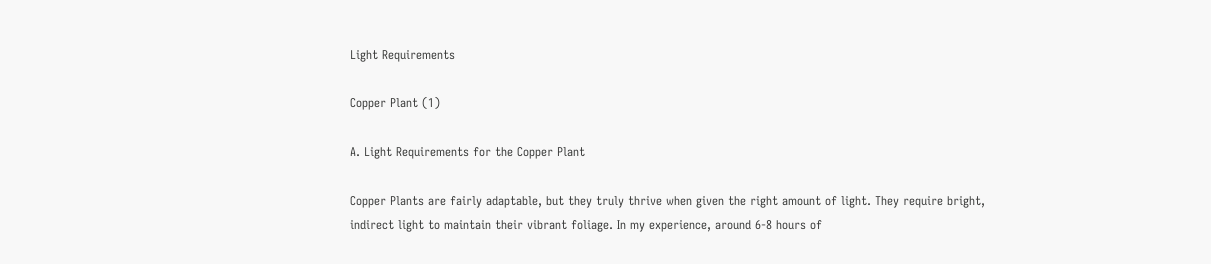Light Requirements

Copper Plant (1)

A. Light Requirements for the Copper Plant

Copper Plants are fairly adaptable, but they truly thrive when given the right amount of light. They require bright, indirect light to maintain their vibrant foliage. In my experience, around 6-8 hours of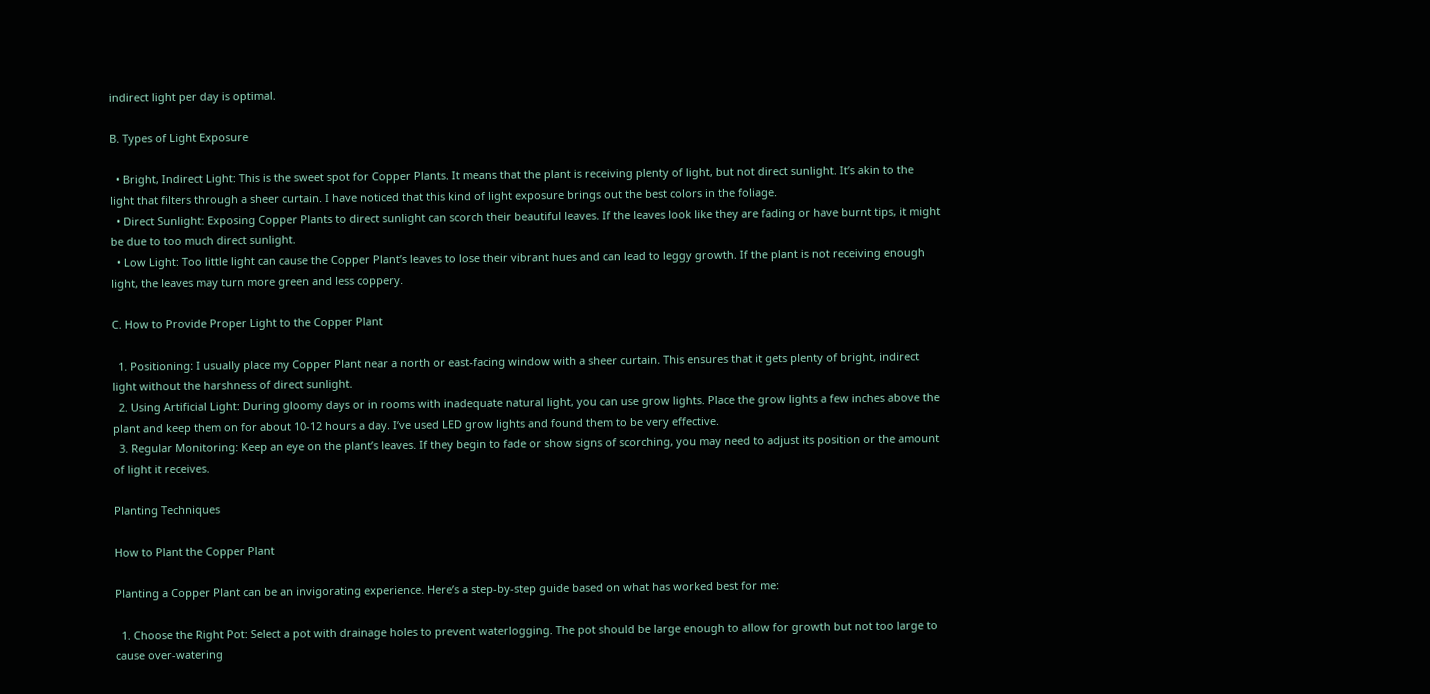indirect light per day is optimal.

B. Types of Light Exposure

  • Bright, Indirect Light: This is the sweet spot for Copper Plants. It means that the plant is receiving plenty of light, but not direct sunlight. It’s akin to the light that filters through a sheer curtain. I have noticed that this kind of light exposure brings out the best colors in the foliage.
  • Direct Sunlight: Exposing Copper Plants to direct sunlight can scorch their beautiful leaves. If the leaves look like they are fading or have burnt tips, it might be due to too much direct sunlight.
  • Low Light: Too little light can cause the Copper Plant’s leaves to lose their vibrant hues and can lead to leggy growth. If the plant is not receiving enough light, the leaves may turn more green and less coppery.

C. How to Provide Proper Light to the Copper Plant

  1. Positioning: I usually place my Copper Plant near a north or east-facing window with a sheer curtain. This ensures that it gets plenty of bright, indirect light without the harshness of direct sunlight.
  2. Using Artificial Light: During gloomy days or in rooms with inadequate natural light, you can use grow lights. Place the grow lights a few inches above the plant and keep them on for about 10-12 hours a day. I’ve used LED grow lights and found them to be very effective.
  3. Regular Monitoring: Keep an eye on the plant’s leaves. If they begin to fade or show signs of scorching, you may need to adjust its position or the amount of light it receives.

Planting Techniques

How to Plant the Copper Plant

Planting a Copper Plant can be an invigorating experience. Here’s a step-by-step guide based on what has worked best for me:

  1. Choose the Right Pot: Select a pot with drainage holes to prevent waterlogging. The pot should be large enough to allow for growth but not too large to cause over-watering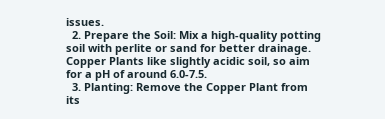issues.
  2. Prepare the Soil: Mix a high-quality potting soil with perlite or sand for better drainage. Copper Plants like slightly acidic soil, so aim for a pH of around 6.0-7.5.
  3. Planting: Remove the Copper Plant from its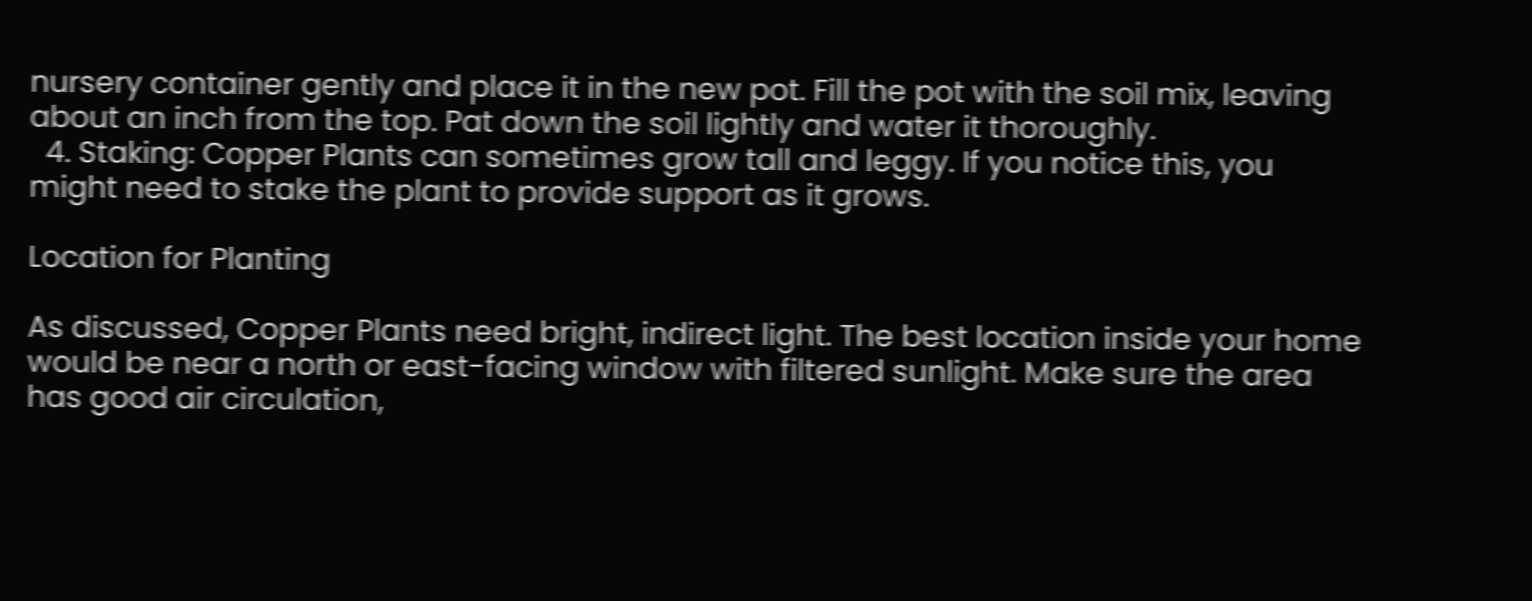nursery container gently and place it in the new pot. Fill the pot with the soil mix, leaving about an inch from the top. Pat down the soil lightly and water it thoroughly.
  4. Staking: Copper Plants can sometimes grow tall and leggy. If you notice this, you might need to stake the plant to provide support as it grows.

Location for Planting

As discussed, Copper Plants need bright, indirect light. The best location inside your home would be near a north or east-facing window with filtered sunlight. Make sure the area has good air circulation,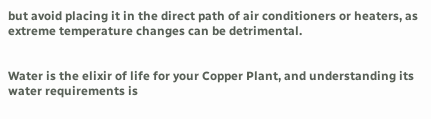but avoid placing it in the direct path of air conditioners or heaters, as extreme temperature changes can be detrimental.


Water is the elixir of life for your Copper Plant, and understanding its water requirements is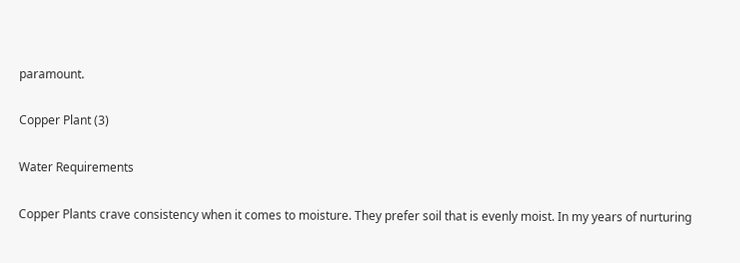paramount.

Copper Plant (3)

Water Requirements

Copper Plants crave consistency when it comes to moisture. They prefer soil that is evenly moist. In my years of nurturing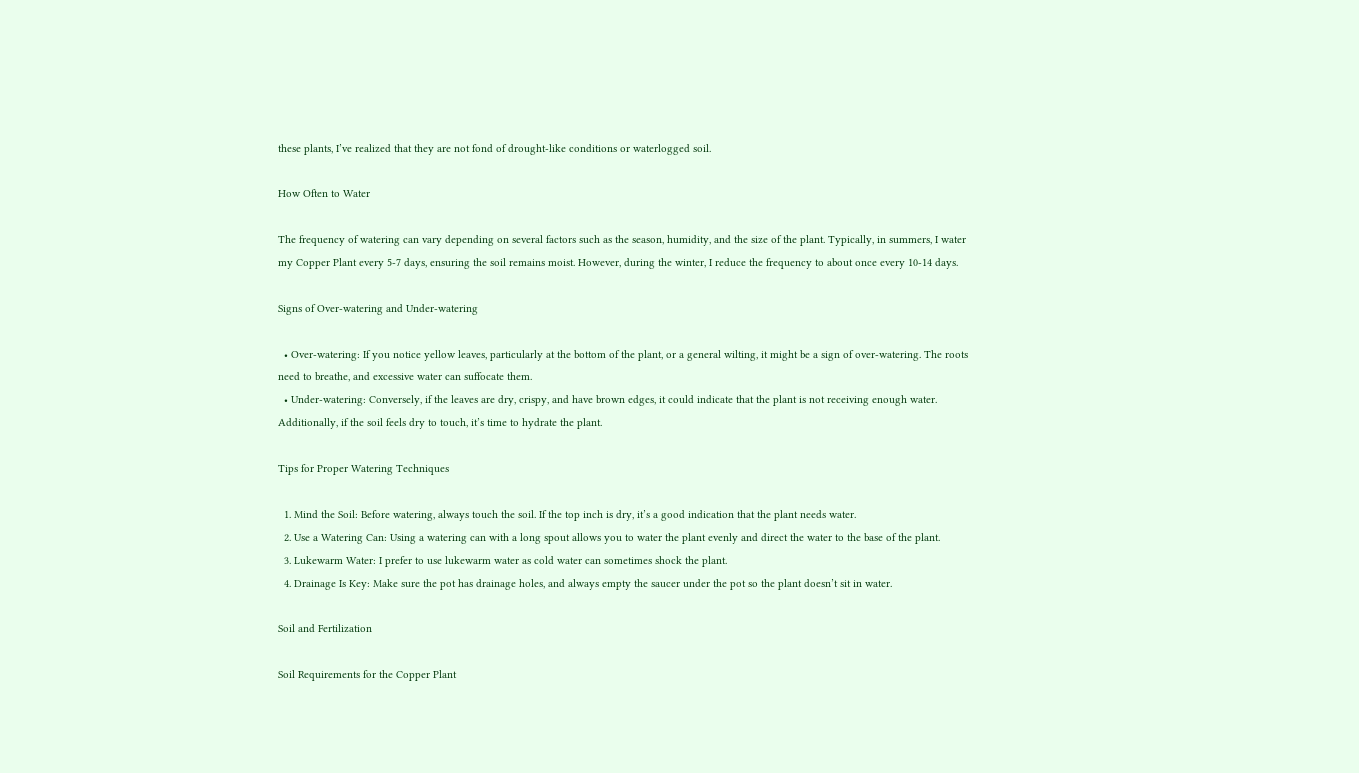these plants, I’ve realized that they are not fond of drought-like conditions or waterlogged soil.

How Often to Water

The frequency of watering can vary depending on several factors such as the season, humidity, and the size of the plant. Typically, in summers, I water my Copper Plant every 5-7 days, ensuring the soil remains moist. However, during the winter, I reduce the frequency to about once every 10-14 days.

Signs of Over-watering and Under-watering

  • Over-watering: If you notice yellow leaves, particularly at the bottom of the plant, or a general wilting, it might be a sign of over-watering. The roots need to breathe, and excessive water can suffocate them.
  • Under-watering: Conversely, if the leaves are dry, crispy, and have brown edges, it could indicate that the plant is not receiving enough water. Additionally, if the soil feels dry to touch, it’s time to hydrate the plant.

Tips for Proper Watering Techniques

  1. Mind the Soil: Before watering, always touch the soil. If the top inch is dry, it’s a good indication that the plant needs water.
  2. Use a Watering Can: Using a watering can with a long spout allows you to water the plant evenly and direct the water to the base of the plant.
  3. Lukewarm Water: I prefer to use lukewarm water as cold water can sometimes shock the plant.
  4. Drainage Is Key: Make sure the pot has drainage holes, and always empty the saucer under the pot so the plant doesn’t sit in water.

Soil and Fertilization

Soil Requirements for the Copper Plant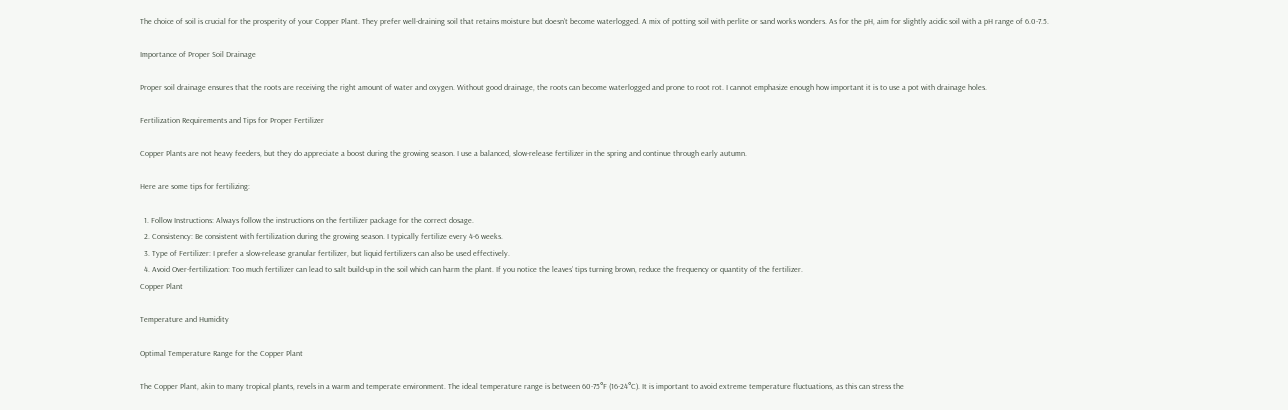The choice of soil is crucial for the prosperity of your Copper Plant. They prefer well-draining soil that retains moisture but doesn’t become waterlogged. A mix of potting soil with perlite or sand works wonders. As for the pH, aim for slightly acidic soil with a pH range of 6.0-7.5.

Importance of Proper Soil Drainage

Proper soil drainage ensures that the roots are receiving the right amount of water and oxygen. Without good drainage, the roots can become waterlogged and prone to root rot. I cannot emphasize enough how important it is to use a pot with drainage holes.

Fertilization Requirements and Tips for Proper Fertilizer

Copper Plants are not heavy feeders, but they do appreciate a boost during the growing season. I use a balanced, slow-release fertilizer in the spring and continue through early autumn.

Here are some tips for fertilizing:

  1. Follow Instructions: Always follow the instructions on the fertilizer package for the correct dosage.
  2. Consistency: Be consistent with fertilization during the growing season. I typically fertilize every 4-6 weeks.
  3. Type of Fertilizer: I prefer a slow-release granular fertilizer, but liquid fertilizers can also be used effectively.
  4. Avoid Over-fertilization: Too much fertilizer can lead to salt build-up in the soil which can harm the plant. If you notice the leaves’ tips turning brown, reduce the frequency or quantity of the fertilizer.
Copper Plant

Temperature and Humidity

Optimal Temperature Range for the Copper Plant

The Copper Plant, akin to many tropical plants, revels in a warm and temperate environment. The ideal temperature range is between 60-75°F (16-24°C). It is important to avoid extreme temperature fluctuations, as this can stress the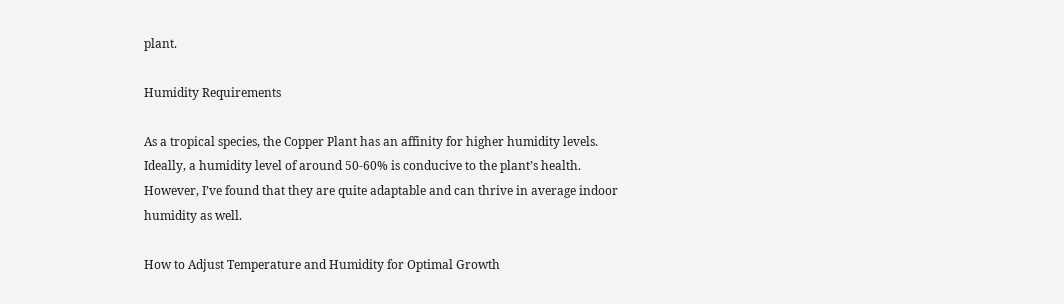plant.

Humidity Requirements

As a tropical species, the Copper Plant has an affinity for higher humidity levels. Ideally, a humidity level of around 50-60% is conducive to the plant’s health. However, I’ve found that they are quite adaptable and can thrive in average indoor humidity as well.

How to Adjust Temperature and Humidity for Optimal Growth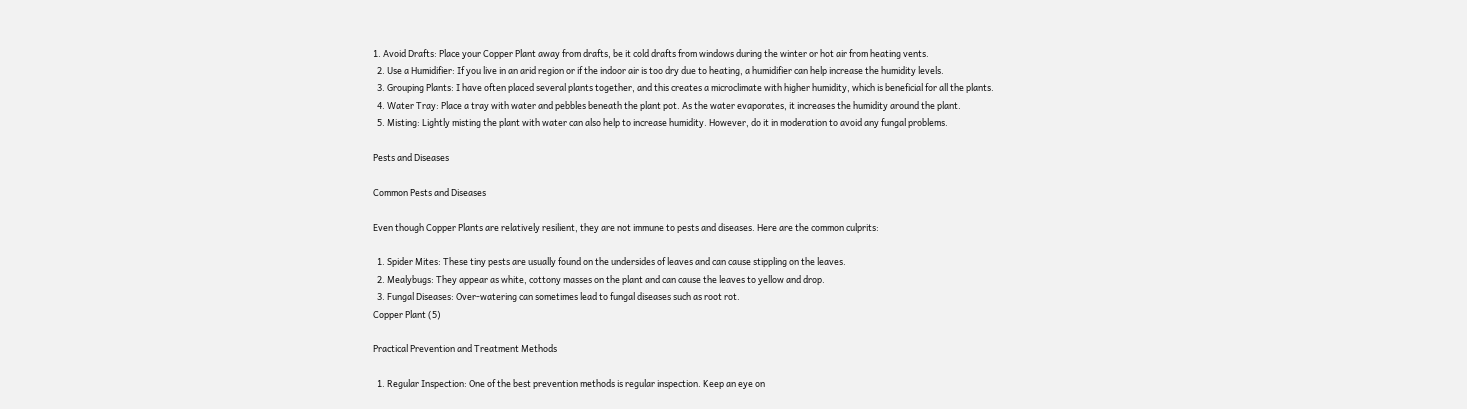1. Avoid Drafts: Place your Copper Plant away from drafts, be it cold drafts from windows during the winter or hot air from heating vents.
  2. Use a Humidifier: If you live in an arid region or if the indoor air is too dry due to heating, a humidifier can help increase the humidity levels.
  3. Grouping Plants: I have often placed several plants together, and this creates a microclimate with higher humidity, which is beneficial for all the plants.
  4. Water Tray: Place a tray with water and pebbles beneath the plant pot. As the water evaporates, it increases the humidity around the plant.
  5. Misting: Lightly misting the plant with water can also help to increase humidity. However, do it in moderation to avoid any fungal problems.

Pests and Diseases

Common Pests and Diseases

Even though Copper Plants are relatively resilient, they are not immune to pests and diseases. Here are the common culprits:

  1. Spider Mites: These tiny pests are usually found on the undersides of leaves and can cause stippling on the leaves.
  2. Mealybugs: They appear as white, cottony masses on the plant and can cause the leaves to yellow and drop.
  3. Fungal Diseases: Over-watering can sometimes lead to fungal diseases such as root rot.
Copper Plant (5)

Practical Prevention and Treatment Methods

  1. Regular Inspection: One of the best prevention methods is regular inspection. Keep an eye on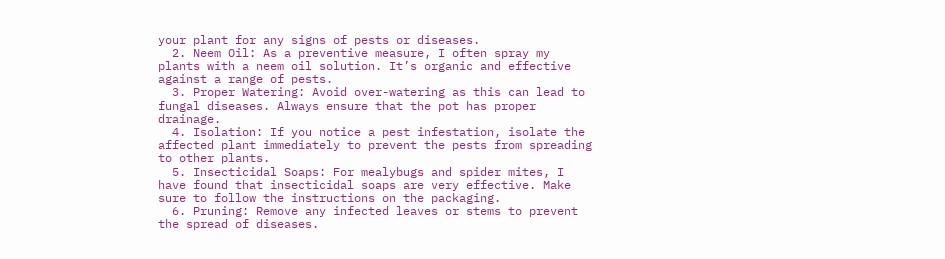your plant for any signs of pests or diseases.
  2. Neem Oil: As a preventive measure, I often spray my plants with a neem oil solution. It’s organic and effective against a range of pests.
  3. Proper Watering: Avoid over-watering as this can lead to fungal diseases. Always ensure that the pot has proper drainage.
  4. Isolation: If you notice a pest infestation, isolate the affected plant immediately to prevent the pests from spreading to other plants.
  5. Insecticidal Soaps: For mealybugs and spider mites, I have found that insecticidal soaps are very effective. Make sure to follow the instructions on the packaging.
  6. Pruning: Remove any infected leaves or stems to prevent the spread of diseases.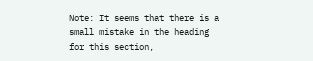Note: It seems that there is a small mistake in the heading for this section,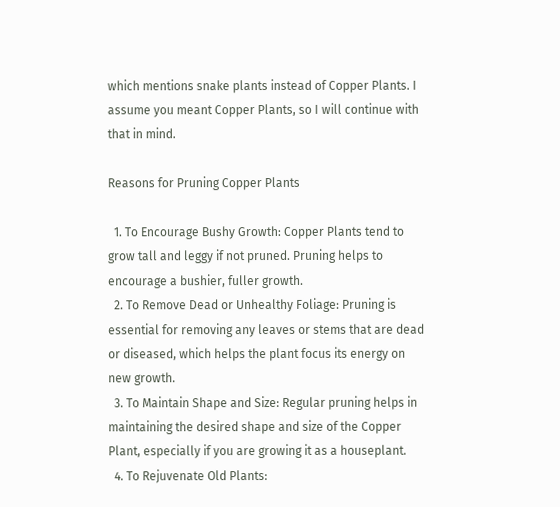which mentions snake plants instead of Copper Plants. I assume you meant Copper Plants, so I will continue with that in mind.

Reasons for Pruning Copper Plants

  1. To Encourage Bushy Growth: Copper Plants tend to grow tall and leggy if not pruned. Pruning helps to encourage a bushier, fuller growth.
  2. To Remove Dead or Unhealthy Foliage: Pruning is essential for removing any leaves or stems that are dead or diseased, which helps the plant focus its energy on new growth.
  3. To Maintain Shape and Size: Regular pruning helps in maintaining the desired shape and size of the Copper Plant, especially if you are growing it as a houseplant.
  4. To Rejuvenate Old Plants: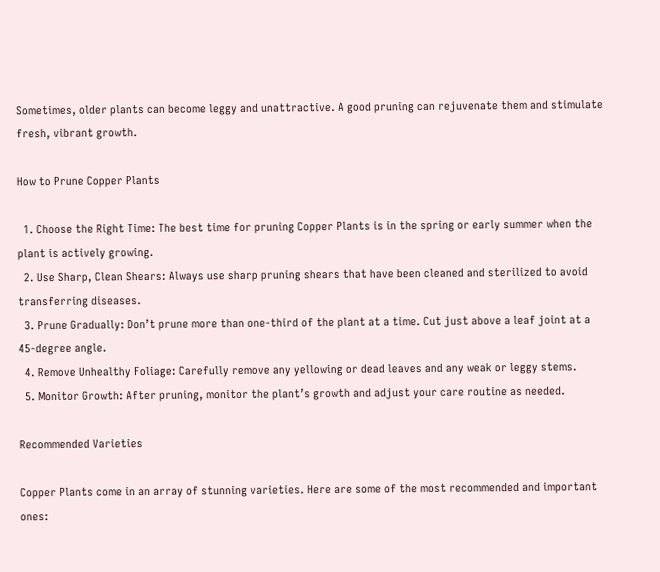Sometimes, older plants can become leggy and unattractive. A good pruning can rejuvenate them and stimulate fresh, vibrant growth.

How to Prune Copper Plants

  1. Choose the Right Time: The best time for pruning Copper Plants is in the spring or early summer when the plant is actively growing.
  2. Use Sharp, Clean Shears: Always use sharp pruning shears that have been cleaned and sterilized to avoid transferring diseases.
  3. Prune Gradually: Don’t prune more than one-third of the plant at a time. Cut just above a leaf joint at a 45-degree angle.
  4. Remove Unhealthy Foliage: Carefully remove any yellowing or dead leaves and any weak or leggy stems.
  5. Monitor Growth: After pruning, monitor the plant’s growth and adjust your care routine as needed.

Recommended Varieties

Copper Plants come in an array of stunning varieties. Here are some of the most recommended and important ones: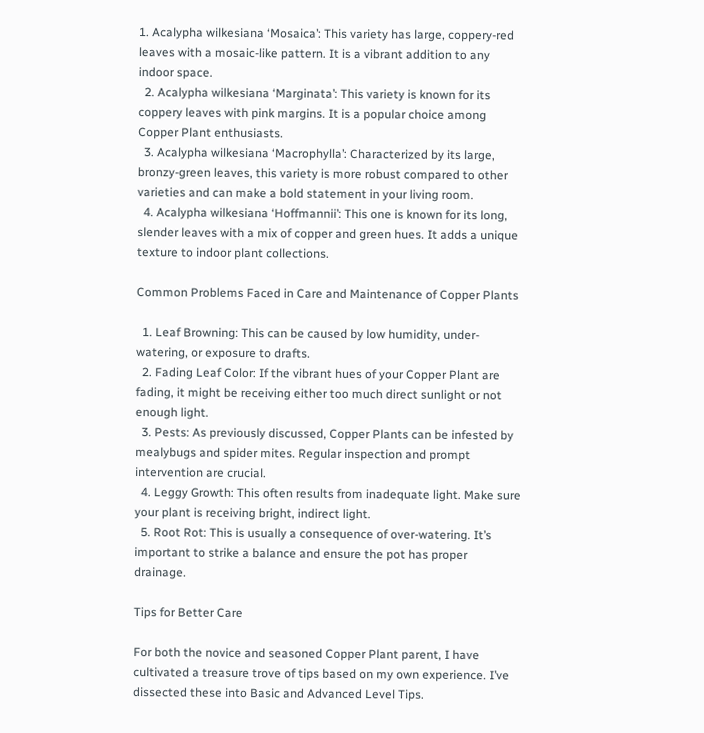1. Acalypha wilkesiana ‘Mosaica’: This variety has large, coppery-red leaves with a mosaic-like pattern. It is a vibrant addition to any indoor space.
  2. Acalypha wilkesiana ‘Marginata’: This variety is known for its coppery leaves with pink margins. It is a popular choice among Copper Plant enthusiasts.
  3. Acalypha wilkesiana ‘Macrophylla’: Characterized by its large, bronzy-green leaves, this variety is more robust compared to other varieties and can make a bold statement in your living room.
  4. Acalypha wilkesiana ‘Hoffmannii’: This one is known for its long, slender leaves with a mix of copper and green hues. It adds a unique texture to indoor plant collections.

Common Problems Faced in Care and Maintenance of Copper Plants

  1. Leaf Browning: This can be caused by low humidity, under-watering, or exposure to drafts.
  2. Fading Leaf Color: If the vibrant hues of your Copper Plant are fading, it might be receiving either too much direct sunlight or not enough light.
  3. Pests: As previously discussed, Copper Plants can be infested by mealybugs and spider mites. Regular inspection and prompt intervention are crucial.
  4. Leggy Growth: This often results from inadequate light. Make sure your plant is receiving bright, indirect light.
  5. Root Rot: This is usually a consequence of over-watering. It’s important to strike a balance and ensure the pot has proper drainage.

Tips for Better Care

For both the novice and seasoned Copper Plant parent, I have cultivated a treasure trove of tips based on my own experience. I’ve dissected these into Basic and Advanced Level Tips.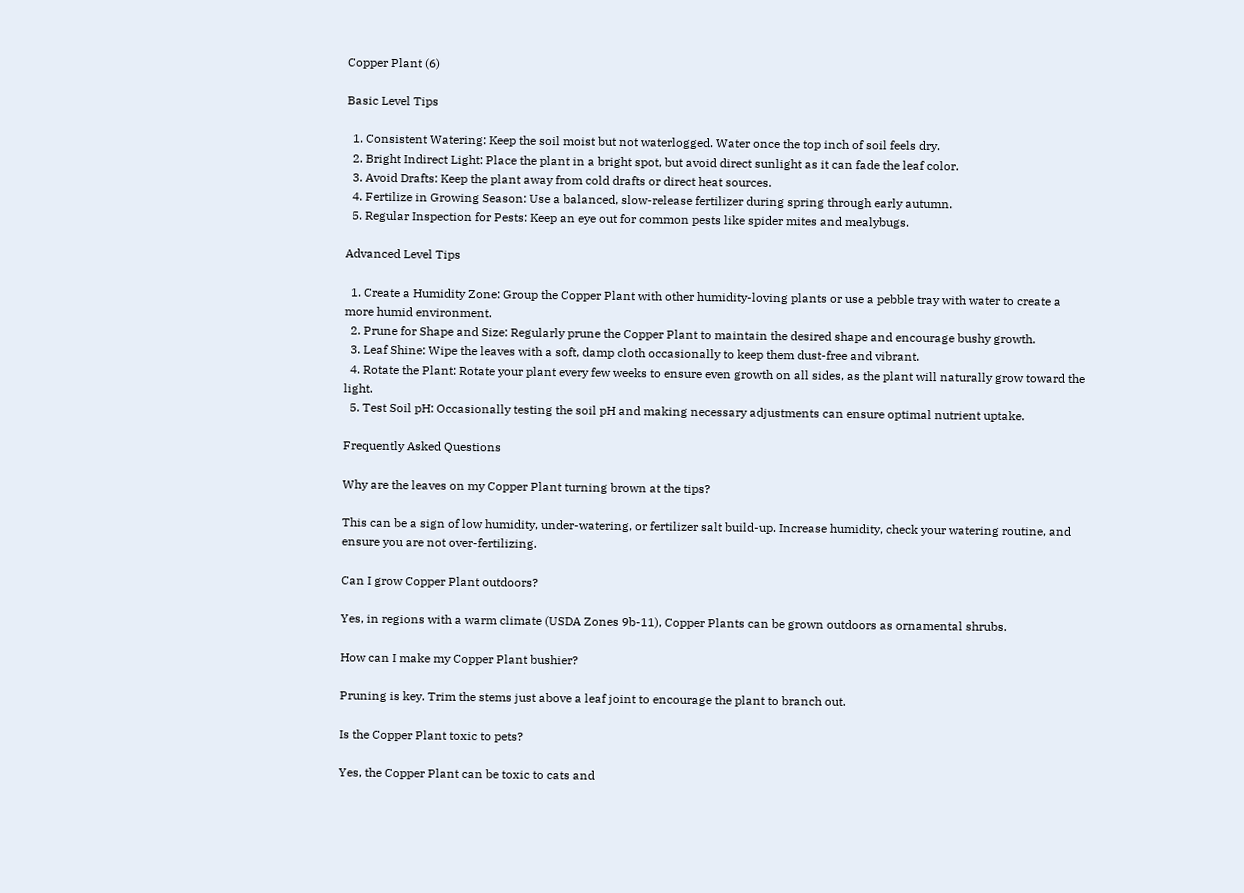Copper Plant (6)

Basic Level Tips

  1. Consistent Watering: Keep the soil moist but not waterlogged. Water once the top inch of soil feels dry.
  2. Bright Indirect Light: Place the plant in a bright spot, but avoid direct sunlight as it can fade the leaf color.
  3. Avoid Drafts: Keep the plant away from cold drafts or direct heat sources.
  4. Fertilize in Growing Season: Use a balanced, slow-release fertilizer during spring through early autumn.
  5. Regular Inspection for Pests: Keep an eye out for common pests like spider mites and mealybugs.

Advanced Level Tips

  1. Create a Humidity Zone: Group the Copper Plant with other humidity-loving plants or use a pebble tray with water to create a more humid environment.
  2. Prune for Shape and Size: Regularly prune the Copper Plant to maintain the desired shape and encourage bushy growth.
  3. Leaf Shine: Wipe the leaves with a soft, damp cloth occasionally to keep them dust-free and vibrant.
  4. Rotate the Plant: Rotate your plant every few weeks to ensure even growth on all sides, as the plant will naturally grow toward the light.
  5. Test Soil pH: Occasionally testing the soil pH and making necessary adjustments can ensure optimal nutrient uptake.

Frequently Asked Questions

Why are the leaves on my Copper Plant turning brown at the tips?

This can be a sign of low humidity, under-watering, or fertilizer salt build-up. Increase humidity, check your watering routine, and ensure you are not over-fertilizing.

Can I grow Copper Plant outdoors?

Yes, in regions with a warm climate (USDA Zones 9b-11), Copper Plants can be grown outdoors as ornamental shrubs.

How can I make my Copper Plant bushier?

Pruning is key. Trim the stems just above a leaf joint to encourage the plant to branch out.

Is the Copper Plant toxic to pets?

Yes, the Copper Plant can be toxic to cats and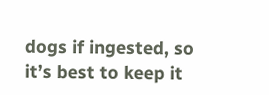dogs if ingested, so it’s best to keep it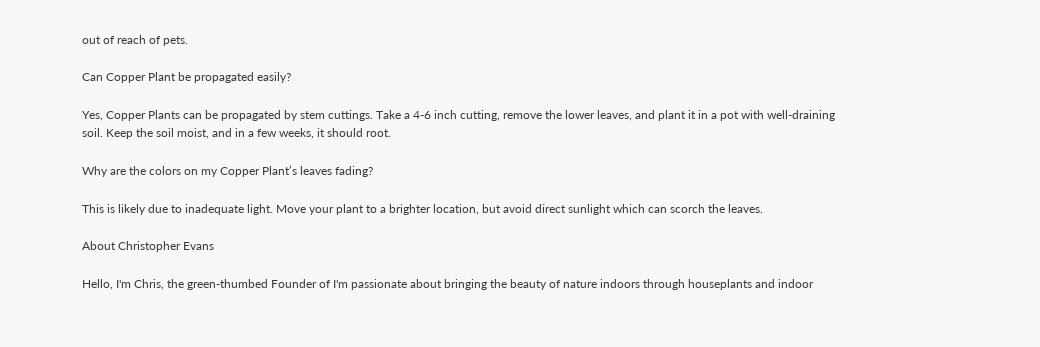out of reach of pets.

Can Copper Plant be propagated easily?

Yes, Copper Plants can be propagated by stem cuttings. Take a 4-6 inch cutting, remove the lower leaves, and plant it in a pot with well-draining soil. Keep the soil moist, and in a few weeks, it should root.

Why are the colors on my Copper Plant’s leaves fading?

This is likely due to inadequate light. Move your plant to a brighter location, but avoid direct sunlight which can scorch the leaves.

About Christopher Evans

Hello, I'm Chris, the green-thumbed Founder of I'm passionate about bringing the beauty of nature indoors through houseplants and indoor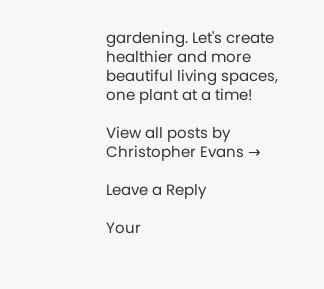gardening. Let's create healthier and more beautiful living spaces, one plant at a time!

View all posts by Christopher Evans →

Leave a Reply

Your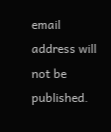email address will not be published.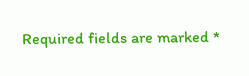Required fields are marked *